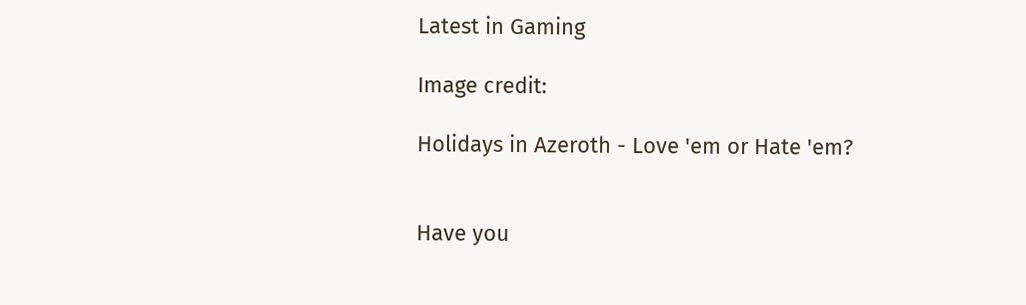Latest in Gaming

Image credit:

Holidays in Azeroth - Love 'em or Hate 'em?


Have you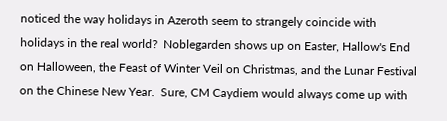noticed the way holidays in Azeroth seem to strangely coincide with holidays in the real world?  Noblegarden shows up on Easter, Hallow's End on Halloween, the Feast of Winter Veil on Christmas, and the Lunar Festival on the Chinese New Year.  Sure, CM Caydiem would always come up with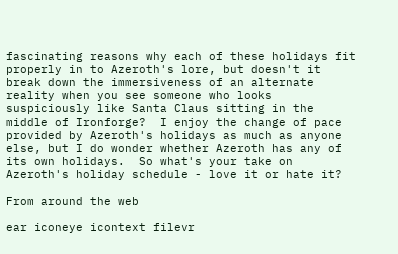fascinating reasons why each of these holidays fit properly in to Azeroth's lore, but doesn't it break down the immersiveness of an alternate reality when you see someone who looks suspiciously like Santa Claus sitting in the middle of Ironforge?  I enjoy the change of pace provided by Azeroth's holidays as much as anyone else, but I do wonder whether Azeroth has any of its own holidays.  So what's your take on Azeroth's holiday schedule - love it or hate it?

From around the web

ear iconeye icontext filevr